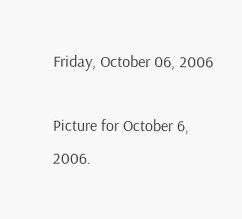Friday, October 06, 2006

Picture for October 6, 2006.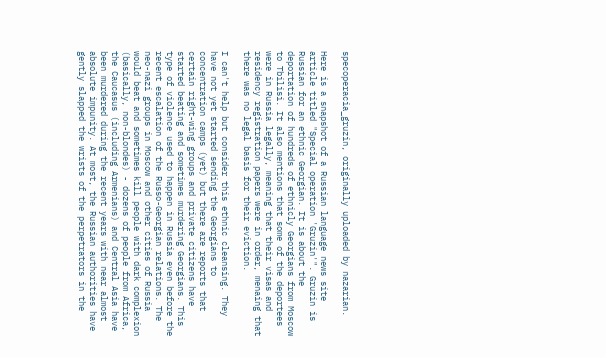specoperacia_gruzin, originally uploaded by nazarian.

Here is a snapshot of a Russian language news site article titled "Special operation 'Gruzin'". Gruzin is Russian for an ethnic Georgian. It is about the deportation of hundreds of ethnicly Georgians from Moscow to Tbilisi. It also mentions that some of the deportees were in Russia legally, meaning that their visas and residency registration papers were in order, menaing that there was no legal basis for their eviction.

I can't help but consider this ethnic cleansing. They have not yet started sending the Georgians to concentration camps (yet) but there are reports that certain right-wing groups and private citizens have started beating and sometimes murdering Georgians. This type of violence used to happen in Russia even before the recent escalation of the Russo-Georgian relations. The neo-nazi groups in Moscow and other cities of Russia would beat and sometimes kill people with dark complexion (basically, non-blondes) - dozens of people from Africa, the Caucasus (including Armenians) and Central Asia have been murdered during the recent years with near almost absolute impunity. At most, the Russian authorities have gently slapped the wrists of the perpetrators in the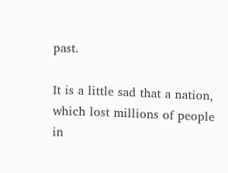past.

It is a little sad that a nation, which lost millions of people in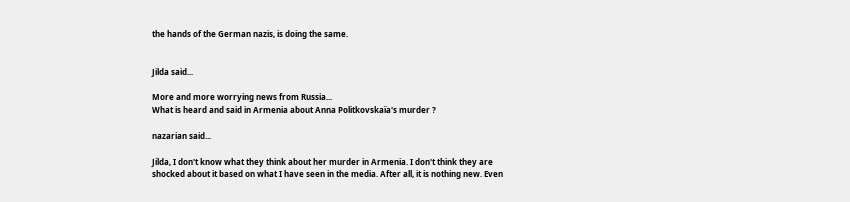the hands of the German nazis, is doing the same.


Jilda said...

More and more worrying news from Russia...
What is heard and said in Armenia about Anna Politkovskaïa's murder ?

nazarian said...

Jilda, I don't know what they think about her murder in Armenia. I don't think they are shocked about it based on what I have seen in the media. After all, it is nothing new. Even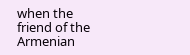when the friend of the Armenian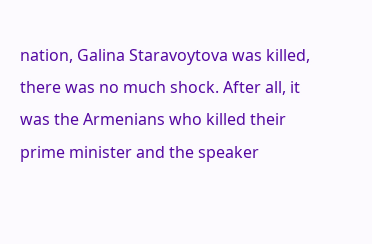nation, Galina Staravoytova was killed, there was no much shock. After all, it was the Armenians who killed their prime minister and the speaker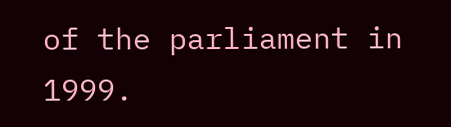of the parliament in 1999.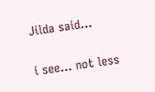Jilda said...

i see... not less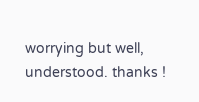worrying but well, understood. thanks !